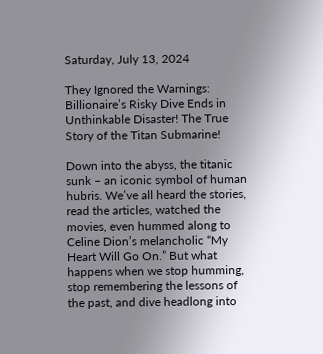Saturday, July 13, 2024

They Ignored the Warnings: Billionaire’s Risky Dive Ends in Unthinkable Disaster! The True Story of the Titan Submarine!

Down into the abyss, the titanic sunk – an iconic symbol of human hubris. We’ve all heard the stories, read the articles, watched the movies, even hummed along to Celine Dion’s melancholic “My Heart Will Go On.” But what happens when we stop humming, stop remembering the lessons of the past, and dive headlong into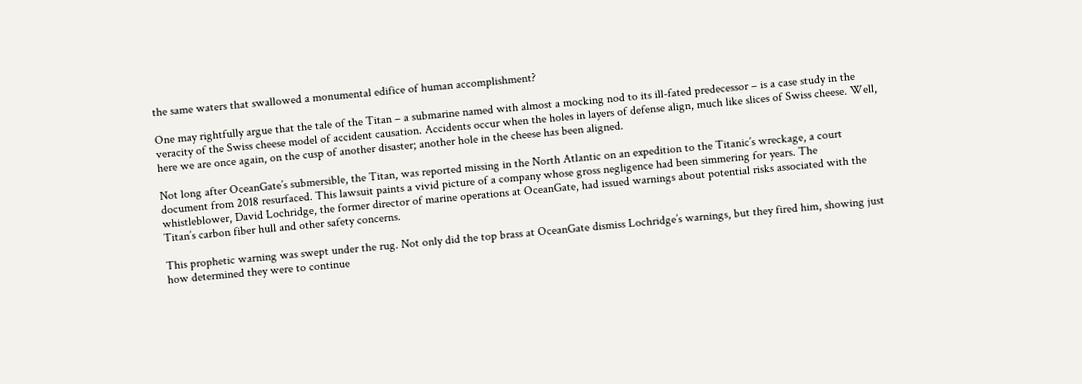the same waters that swallowed a monumental edifice of human accomplishment?

One may rightfully argue that the tale of the Titan – a submarine named with almost a mocking nod to its ill-fated predecessor – is a case study in the veracity of the Swiss cheese model of accident causation. Accidents occur when the holes in layers of defense align, much like slices of Swiss cheese. Well, here we are once again, on the cusp of another disaster; another hole in the cheese has been aligned.

Not long after OceanGate’s submersible, the Titan, was reported missing in the North Atlantic on an expedition to the Titanic’s wreckage, a court document from 2018 resurfaced. This lawsuit paints a vivid picture of a company whose gross negligence had been simmering for years. The whistleblower, David Lochridge, the former director of marine operations at OceanGate, had issued warnings about potential risks associated with the Titan’s carbon fiber hull and other safety concerns.

This prophetic warning was swept under the rug. Not only did the top brass at OceanGate dismiss Lochridge’s warnings, but they fired him, showing just how determined they were to continue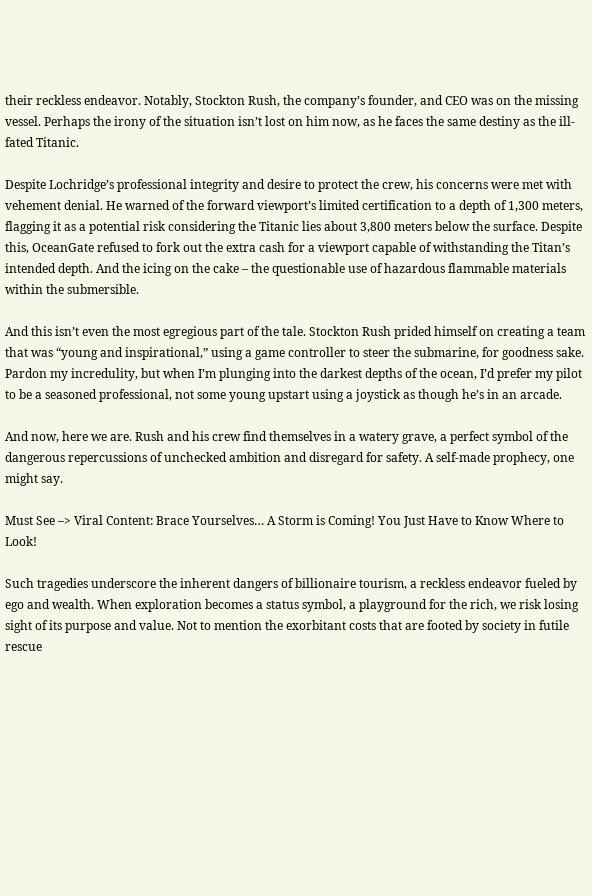their reckless endeavor. Notably, Stockton Rush, the company’s founder, and CEO was on the missing vessel. Perhaps the irony of the situation isn’t lost on him now, as he faces the same destiny as the ill-fated Titanic.

Despite Lochridge’s professional integrity and desire to protect the crew, his concerns were met with vehement denial. He warned of the forward viewport’s limited certification to a depth of 1,300 meters, flagging it as a potential risk considering the Titanic lies about 3,800 meters below the surface. Despite this, OceanGate refused to fork out the extra cash for a viewport capable of withstanding the Titan’s intended depth. And the icing on the cake – the questionable use of hazardous flammable materials within the submersible.

And this isn’t even the most egregious part of the tale. Stockton Rush prided himself on creating a team that was “young and inspirational,” using a game controller to steer the submarine, for goodness sake. Pardon my incredulity, but when I’m plunging into the darkest depths of the ocean, I’d prefer my pilot to be a seasoned professional, not some young upstart using a joystick as though he’s in an arcade.

And now, here we are. Rush and his crew find themselves in a watery grave, a perfect symbol of the dangerous repercussions of unchecked ambition and disregard for safety. A self-made prophecy, one might say.

Must See –> Viral Content: Brace Yourselves… A Storm is Coming! You Just Have to Know Where to Look!

Such tragedies underscore the inherent dangers of billionaire tourism, a reckless endeavor fueled by ego and wealth. When exploration becomes a status symbol, a playground for the rich, we risk losing sight of its purpose and value. Not to mention the exorbitant costs that are footed by society in futile rescue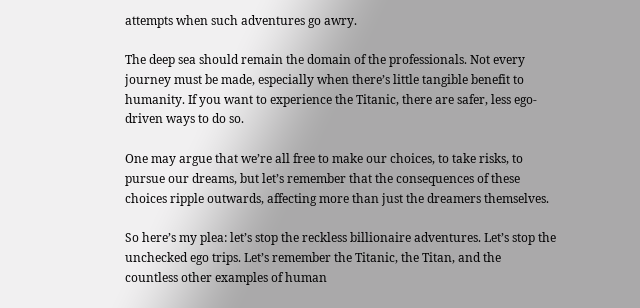attempts when such adventures go awry.

The deep sea should remain the domain of the professionals. Not every journey must be made, especially when there’s little tangible benefit to humanity. If you want to experience the Titanic, there are safer, less ego-driven ways to do so.

One may argue that we’re all free to make our choices, to take risks, to pursue our dreams, but let’s remember that the consequences of these choices ripple outwards, affecting more than just the dreamers themselves.

So here’s my plea: let’s stop the reckless billionaire adventures. Let’s stop the unchecked ego trips. Let’s remember the Titanic, the Titan, and the countless other examples of human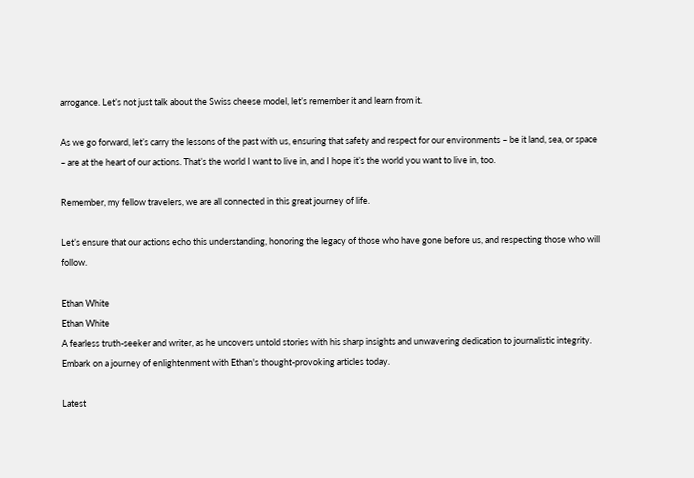arrogance. Let’s not just talk about the Swiss cheese model, let’s remember it and learn from it.

As we go forward, let’s carry the lessons of the past with us, ensuring that safety and respect for our environments – be it land, sea, or space – are at the heart of our actions. That’s the world I want to live in, and I hope it’s the world you want to live in, too.

Remember, my fellow travelers, we are all connected in this great journey of life.

Let’s ensure that our actions echo this understanding, honoring the legacy of those who have gone before us, and respecting those who will follow.

Ethan White
Ethan White
A fearless truth-seeker and writer, as he uncovers untold stories with his sharp insights and unwavering dedication to journalistic integrity. Embark on a journey of enlightenment with Ethan's thought-provoking articles today.

Latest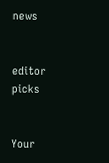news


editor picks


Your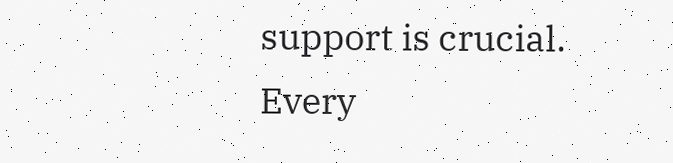support is crucial. Every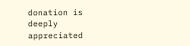donation is deeply appreciated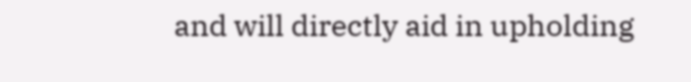and will directly aid in upholding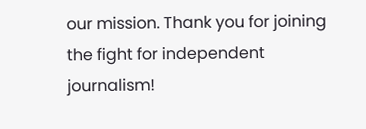our mission. Thank you for joining the fight for independent journalism!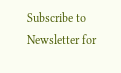Subscribe to Newsletter for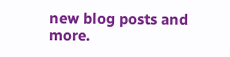new blog posts and more.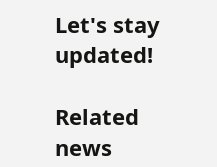Let's stay updated!

Related news